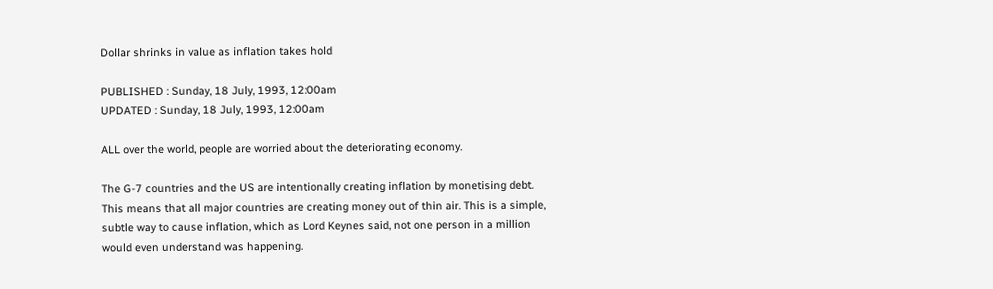Dollar shrinks in value as inflation takes hold

PUBLISHED : Sunday, 18 July, 1993, 12:00am
UPDATED : Sunday, 18 July, 1993, 12:00am

ALL over the world, people are worried about the deteriorating economy.

The G-7 countries and the US are intentionally creating inflation by monetising debt. This means that all major countries are creating money out of thin air. This is a simple, subtle way to cause inflation, which as Lord Keynes said, not one person in a million would even understand was happening.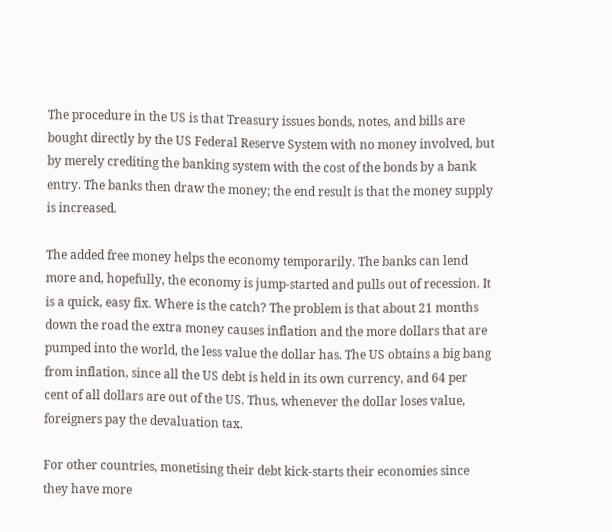The procedure in the US is that Treasury issues bonds, notes, and bills are bought directly by the US Federal Reserve System with no money involved, but by merely crediting the banking system with the cost of the bonds by a bank entry. The banks then draw the money; the end result is that the money supply is increased.

The added free money helps the economy temporarily. The banks can lend more and, hopefully, the economy is jump-started and pulls out of recession. It is a quick, easy fix. Where is the catch? The problem is that about 21 months down the road the extra money causes inflation and the more dollars that are pumped into the world, the less value the dollar has. The US obtains a big bang from inflation, since all the US debt is held in its own currency, and 64 per cent of all dollars are out of the US. Thus, whenever the dollar loses value, foreigners pay the devaluation tax.

For other countries, monetising their debt kick-starts their economies since they have more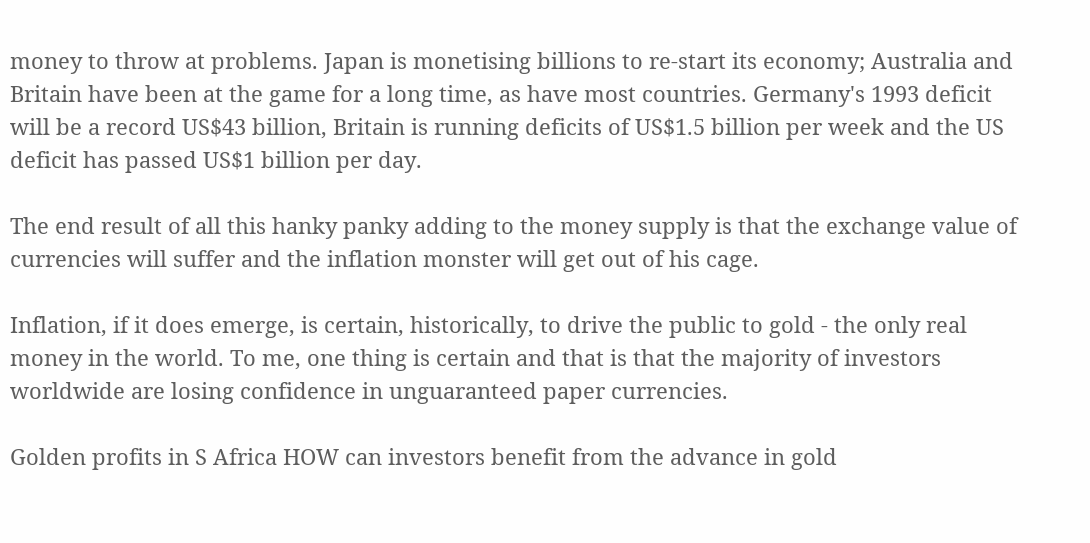money to throw at problems. Japan is monetising billions to re-start its economy; Australia and Britain have been at the game for a long time, as have most countries. Germany's 1993 deficit will be a record US$43 billion, Britain is running deficits of US$1.5 billion per week and the US deficit has passed US$1 billion per day.

The end result of all this hanky panky adding to the money supply is that the exchange value of currencies will suffer and the inflation monster will get out of his cage.

Inflation, if it does emerge, is certain, historically, to drive the public to gold - the only real money in the world. To me, one thing is certain and that is that the majority of investors worldwide are losing confidence in unguaranteed paper currencies.

Golden profits in S Africa HOW can investors benefit from the advance in gold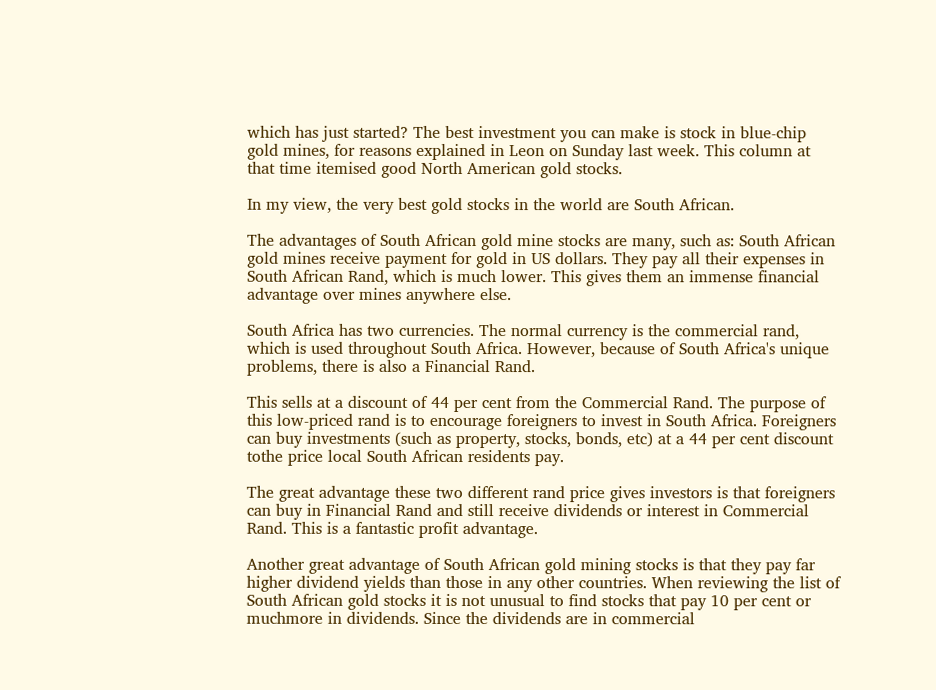which has just started? The best investment you can make is stock in blue-chip gold mines, for reasons explained in Leon on Sunday last week. This column at that time itemised good North American gold stocks.

In my view, the very best gold stocks in the world are South African.

The advantages of South African gold mine stocks are many, such as: South African gold mines receive payment for gold in US dollars. They pay all their expenses in South African Rand, which is much lower. This gives them an immense financial advantage over mines anywhere else.

South Africa has two currencies. The normal currency is the commercial rand, which is used throughout South Africa. However, because of South Africa's unique problems, there is also a Financial Rand.

This sells at a discount of 44 per cent from the Commercial Rand. The purpose of this low-priced rand is to encourage foreigners to invest in South Africa. Foreigners can buy investments (such as property, stocks, bonds, etc) at a 44 per cent discount tothe price local South African residents pay.

The great advantage these two different rand price gives investors is that foreigners can buy in Financial Rand and still receive dividends or interest in Commercial Rand. This is a fantastic profit advantage.

Another great advantage of South African gold mining stocks is that they pay far higher dividend yields than those in any other countries. When reviewing the list of South African gold stocks it is not unusual to find stocks that pay 10 per cent or muchmore in dividends. Since the dividends are in commercial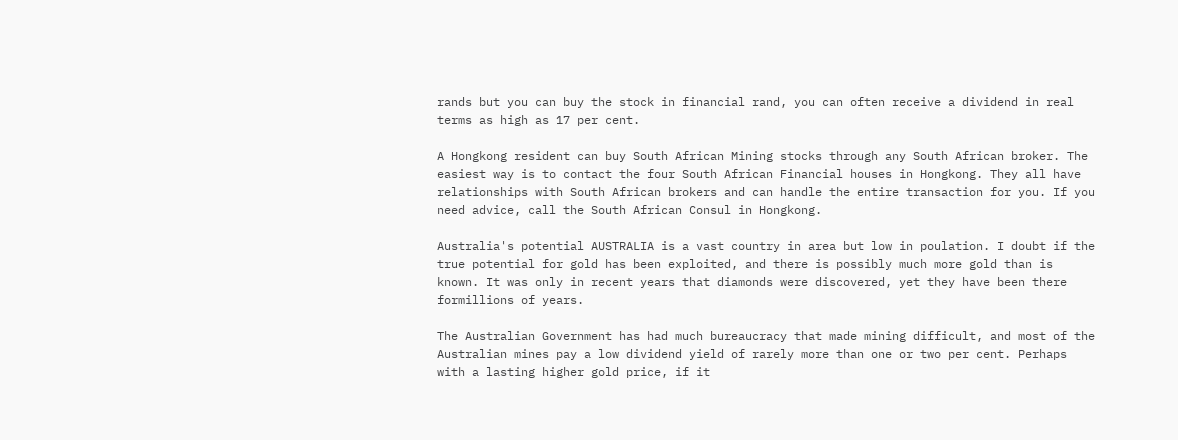rands but you can buy the stock in financial rand, you can often receive a dividend in real terms as high as 17 per cent.

A Hongkong resident can buy South African Mining stocks through any South African broker. The easiest way is to contact the four South African Financial houses in Hongkong. They all have relationships with South African brokers and can handle the entire transaction for you. If you need advice, call the South African Consul in Hongkong.

Australia's potential AUSTRALIA is a vast country in area but low in poulation. I doubt if the true potential for gold has been exploited, and there is possibly much more gold than is known. It was only in recent years that diamonds were discovered, yet they have been there formillions of years.

The Australian Government has had much bureaucracy that made mining difficult, and most of the Australian mines pay a low dividend yield of rarely more than one or two per cent. Perhaps with a lasting higher gold price, if it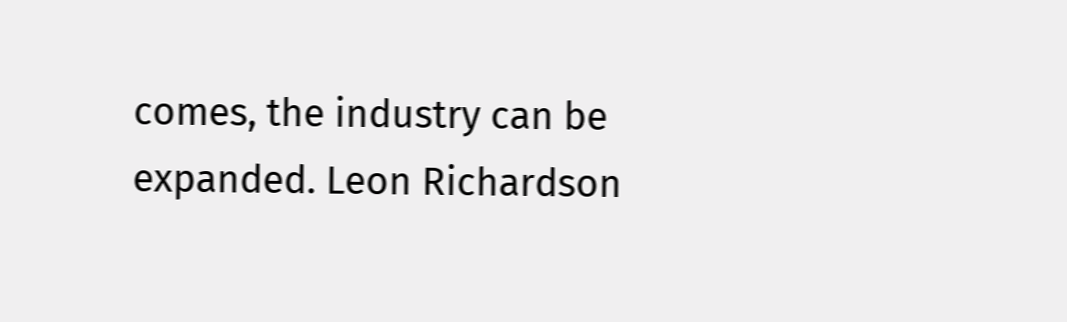comes, the industry can be expanded. Leon Richardson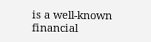is a well-known financial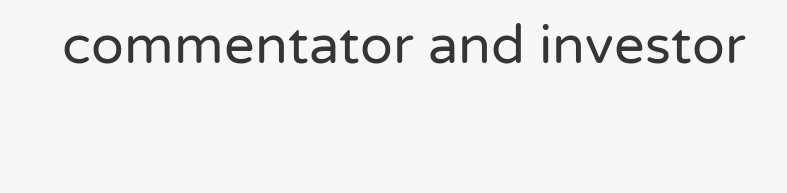commentator and investor